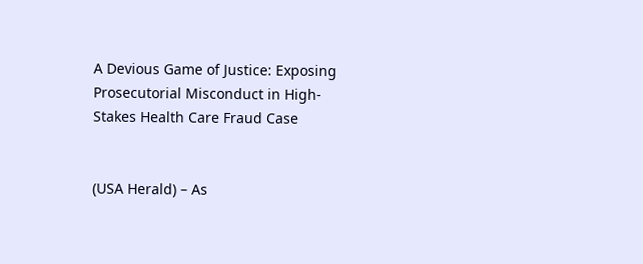A Devious Game of Justice: Exposing Prosecutorial Misconduct in High-Stakes Health Care Fraud Case


(USA Herald) – As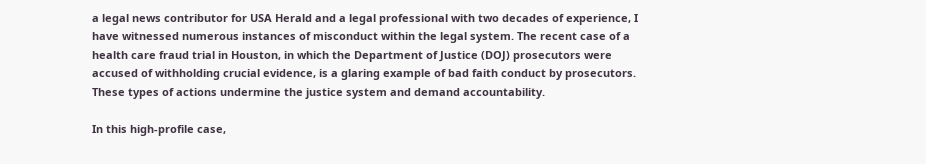a legal news contributor for USA Herald and a legal professional with two decades of experience, I have witnessed numerous instances of misconduct within the legal system. The recent case of a health care fraud trial in Houston, in which the Department of Justice (DOJ) prosecutors were accused of withholding crucial evidence, is a glaring example of bad faith conduct by prosecutors. These types of actions undermine the justice system and demand accountability.

In this high-profile case,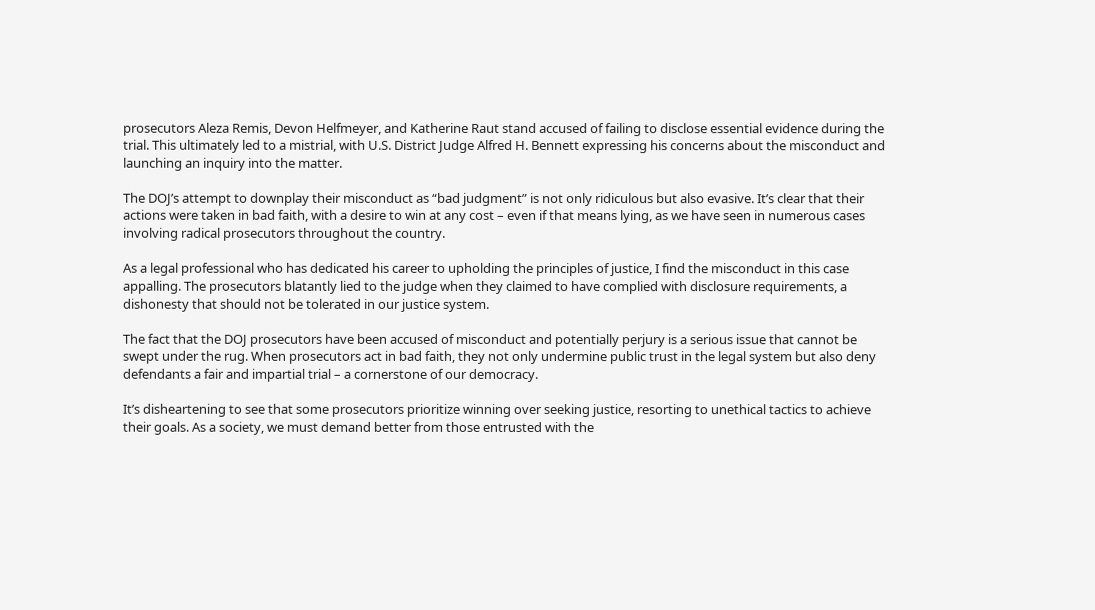prosecutors Aleza Remis, Devon Helfmeyer, and Katherine Raut stand accused of failing to disclose essential evidence during the trial. This ultimately led to a mistrial, with U.S. District Judge Alfred H. Bennett expressing his concerns about the misconduct and launching an inquiry into the matter.

The DOJ’s attempt to downplay their misconduct as “bad judgment” is not only ridiculous but also evasive. It’s clear that their actions were taken in bad faith, with a desire to win at any cost – even if that means lying, as we have seen in numerous cases involving radical prosecutors throughout the country.

As a legal professional who has dedicated his career to upholding the principles of justice, I find the misconduct in this case appalling. The prosecutors blatantly lied to the judge when they claimed to have complied with disclosure requirements, a dishonesty that should not be tolerated in our justice system.

The fact that the DOJ prosecutors have been accused of misconduct and potentially perjury is a serious issue that cannot be swept under the rug. When prosecutors act in bad faith, they not only undermine public trust in the legal system but also deny defendants a fair and impartial trial – a cornerstone of our democracy.

It’s disheartening to see that some prosecutors prioritize winning over seeking justice, resorting to unethical tactics to achieve their goals. As a society, we must demand better from those entrusted with the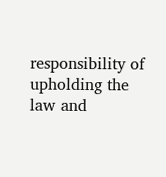responsibility of upholding the law and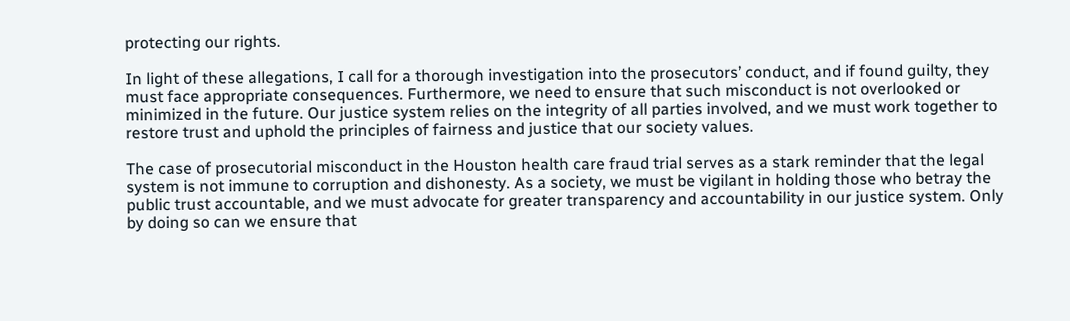protecting our rights.

In light of these allegations, I call for a thorough investigation into the prosecutors’ conduct, and if found guilty, they must face appropriate consequences. Furthermore, we need to ensure that such misconduct is not overlooked or minimized in the future. Our justice system relies on the integrity of all parties involved, and we must work together to restore trust and uphold the principles of fairness and justice that our society values.

The case of prosecutorial misconduct in the Houston health care fraud trial serves as a stark reminder that the legal system is not immune to corruption and dishonesty. As a society, we must be vigilant in holding those who betray the public trust accountable, and we must advocate for greater transparency and accountability in our justice system. Only by doing so can we ensure that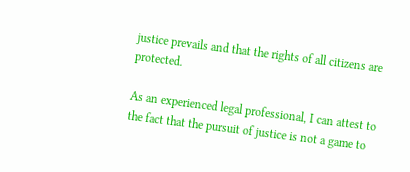justice prevails and that the rights of all citizens are protected.

As an experienced legal professional, I can attest to the fact that the pursuit of justice is not a game to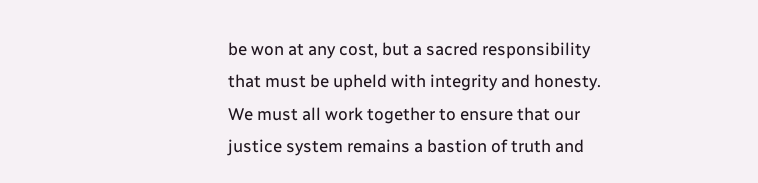be won at any cost, but a sacred responsibility that must be upheld with integrity and honesty. We must all work together to ensure that our justice system remains a bastion of truth and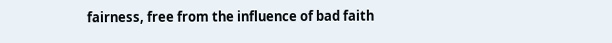fairness, free from the influence of bad faith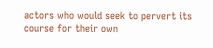actors who would seek to pervert its course for their own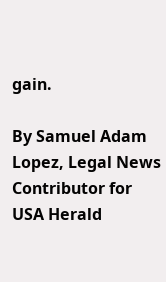gain.

By Samuel Adam Lopez, Legal News Contributor for USA Herald